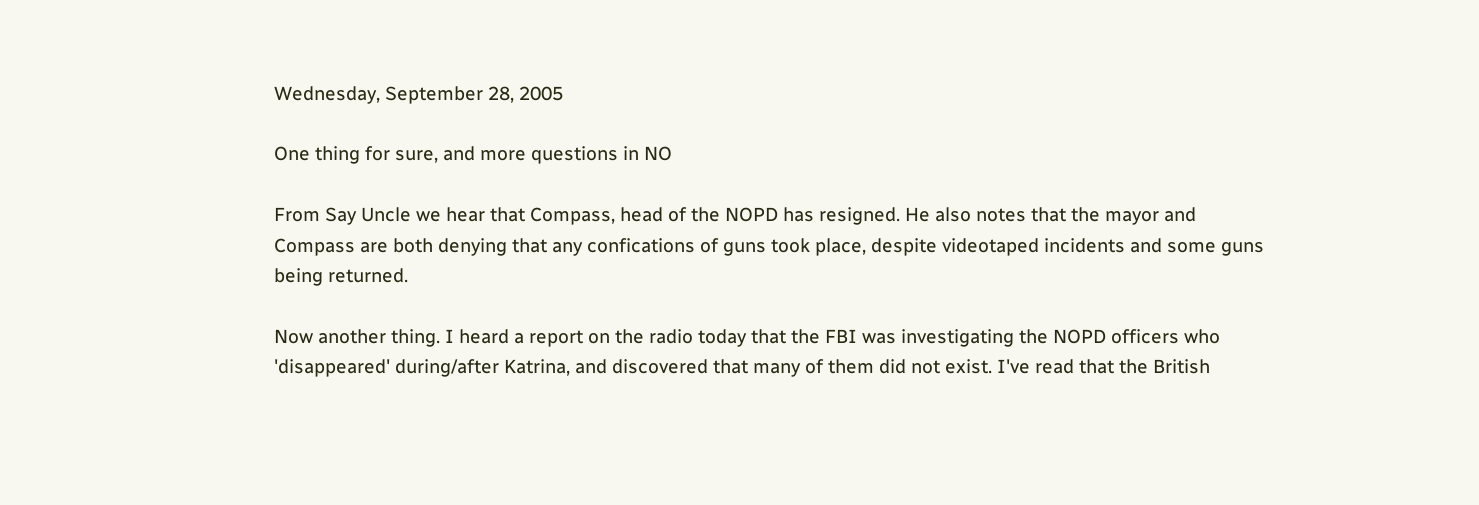Wednesday, September 28, 2005

One thing for sure, and more questions in NO

From Say Uncle we hear that Compass, head of the NOPD has resigned. He also notes that the mayor and Compass are both denying that any confications of guns took place, despite videotaped incidents and some guns being returned.

Now another thing. I heard a report on the radio today that the FBI was investigating the NOPD officers who 'disappeared' during/after Katrina, and discovered that many of them did not exist. I've read that the British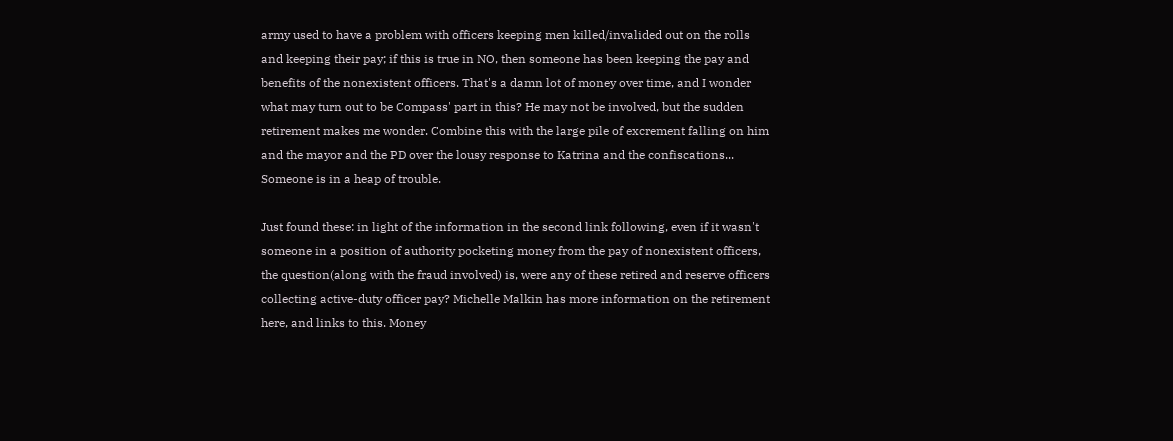army used to have a problem with officers keeping men killed/invalided out on the rolls and keeping their pay; if this is true in NO, then someone has been keeping the pay and benefits of the nonexistent officers. That's a damn lot of money over time, and I wonder what may turn out to be Compass' part in this? He may not be involved, but the sudden retirement makes me wonder. Combine this with the large pile of excrement falling on him and the mayor and the PD over the lousy response to Katrina and the confiscations... Someone is in a heap of trouble.

Just found these: in light of the information in the second link following, even if it wasn't someone in a position of authority pocketing money from the pay of nonexistent officers, the question(along with the fraud involved) is, were any of these retired and reserve officers collecting active-duty officer pay? Michelle Malkin has more information on the retirement here, and links to this. Money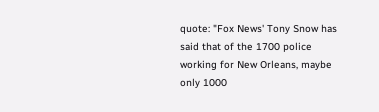quote: "Fox News' Tony Snow has said that of the 1700 police working for New Orleans, maybe only 1000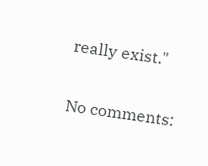really exist."

No comments: